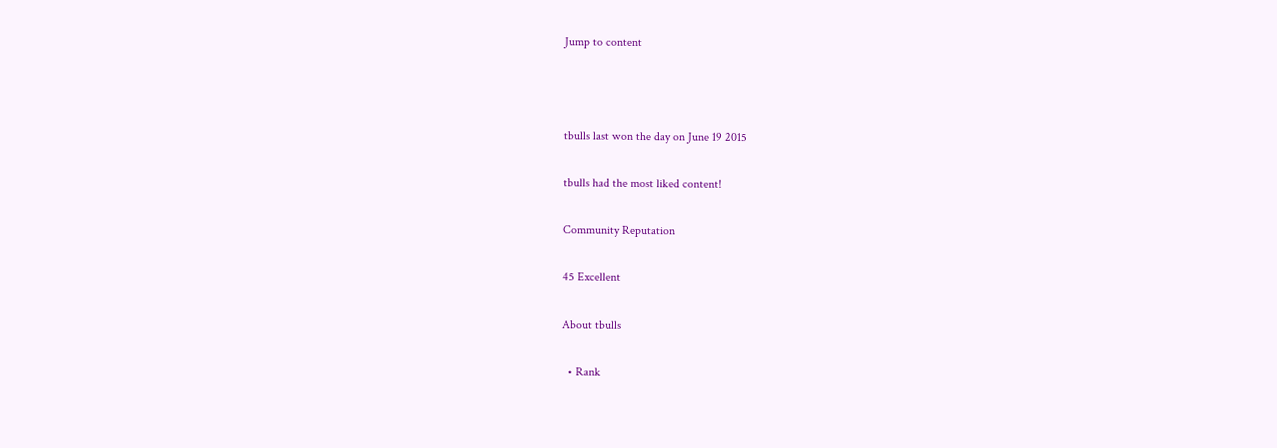Jump to content



tbulls last won the day on June 19 2015

tbulls had the most liked content!

Community Reputation

45 Excellent

About tbulls

  • Rank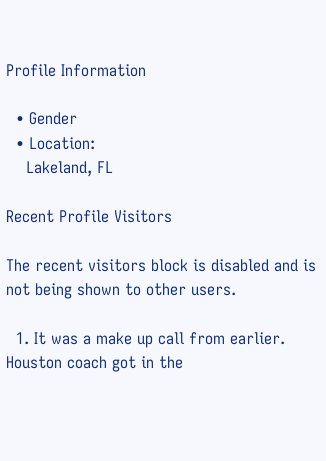Profile Information

  • Gender
  • Location:
    Lakeland, FL

Recent Profile Visitors

The recent visitors block is disabled and is not being shown to other users.

  1. It was a make up call from earlier. Houston coach got in the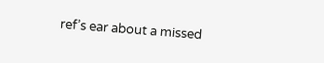ref’s ear about a missed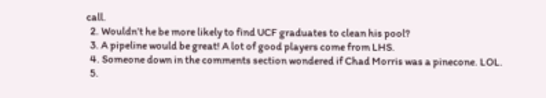call.
  2. Wouldn’t he be more likely to find UCF graduates to clean his pool?
  3. A pipeline would be great! A lot of good players come from LHS.
  4. Someone down in the comments section wondered if Chad Morris was a pinecone. LOL.
  5.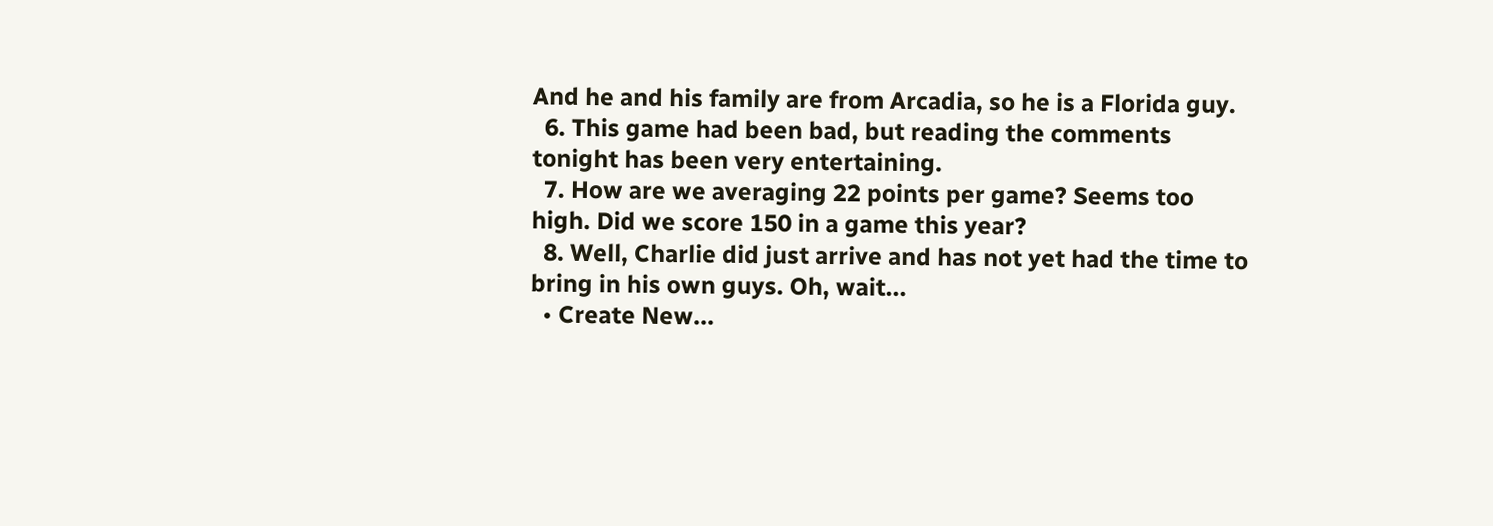And he and his family are from Arcadia, so he is a Florida guy.
  6. This game had been bad, but reading the comments tonight has been very entertaining.
  7. How are we averaging 22 points per game? Seems too high. Did we score 150 in a game this year?
  8. Well, Charlie did just arrive and has not yet had the time to bring in his own guys. Oh, wait...
  • Create New...